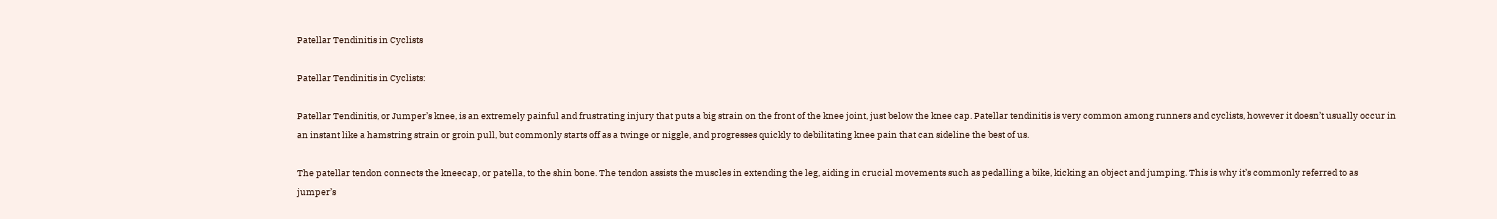Patellar Tendinitis in Cyclists

Patellar Tendinitis in Cyclists:

Patellar Tendinitis, or Jumper’s knee, is an extremely painful and frustrating injury that puts a big strain on the front of the knee joint, just below the knee cap. Patellar tendinitis is very common among runners and cyclists, however it doesn’t usually occur in an instant like a hamstring strain or groin pull, but commonly starts off as a twinge or niggle, and progresses quickly to debilitating knee pain that can sideline the best of us.

The patellar tendon connects the kneecap, or patella, to the shin bone. The tendon assists the muscles in extending the leg, aiding in crucial movements such as pedalling a bike, kicking an object and jumping. This is why it’s commonly referred to as jumper’s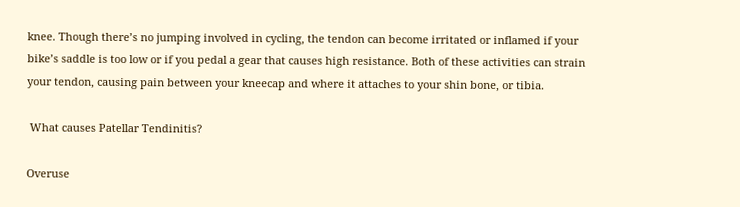knee. Though there’s no jumping involved in cycling, the tendon can become irritated or inflamed if your bike’s saddle is too low or if you pedal a gear that causes high resistance. Both of these activities can strain your tendon, causing pain between your kneecap and where it attaches to your shin bone, or tibia.

 What causes Patellar Tendinitis?

Overuse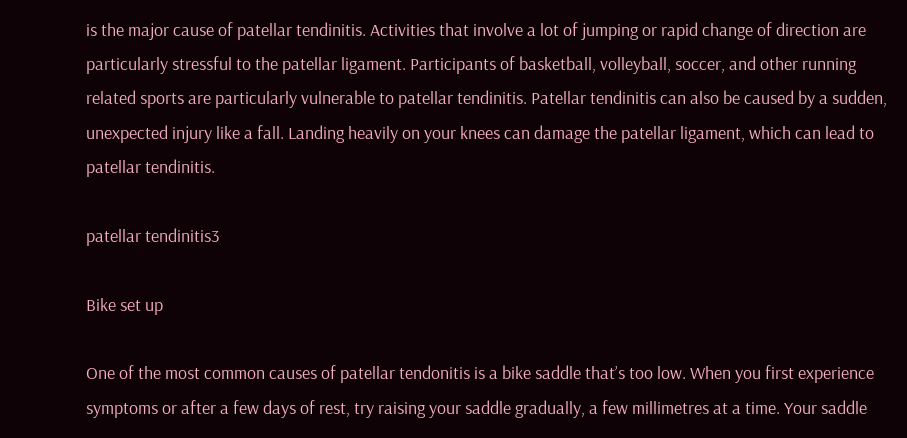is the major cause of patellar tendinitis. Activities that involve a lot of jumping or rapid change of direction are particularly stressful to the patellar ligament. Participants of basketball, volleyball, soccer, and other running related sports are particularly vulnerable to patellar tendinitis. Patellar tendinitis can also be caused by a sudden, unexpected injury like a fall. Landing heavily on your knees can damage the patellar ligament, which can lead to patellar tendinitis.

patellar tendinitis3

Bike set up

One of the most common causes of patellar tendonitis is a bike saddle that’s too low. When you first experience symptoms or after a few days of rest, try raising your saddle gradually, a few millimetres at a time. Your saddle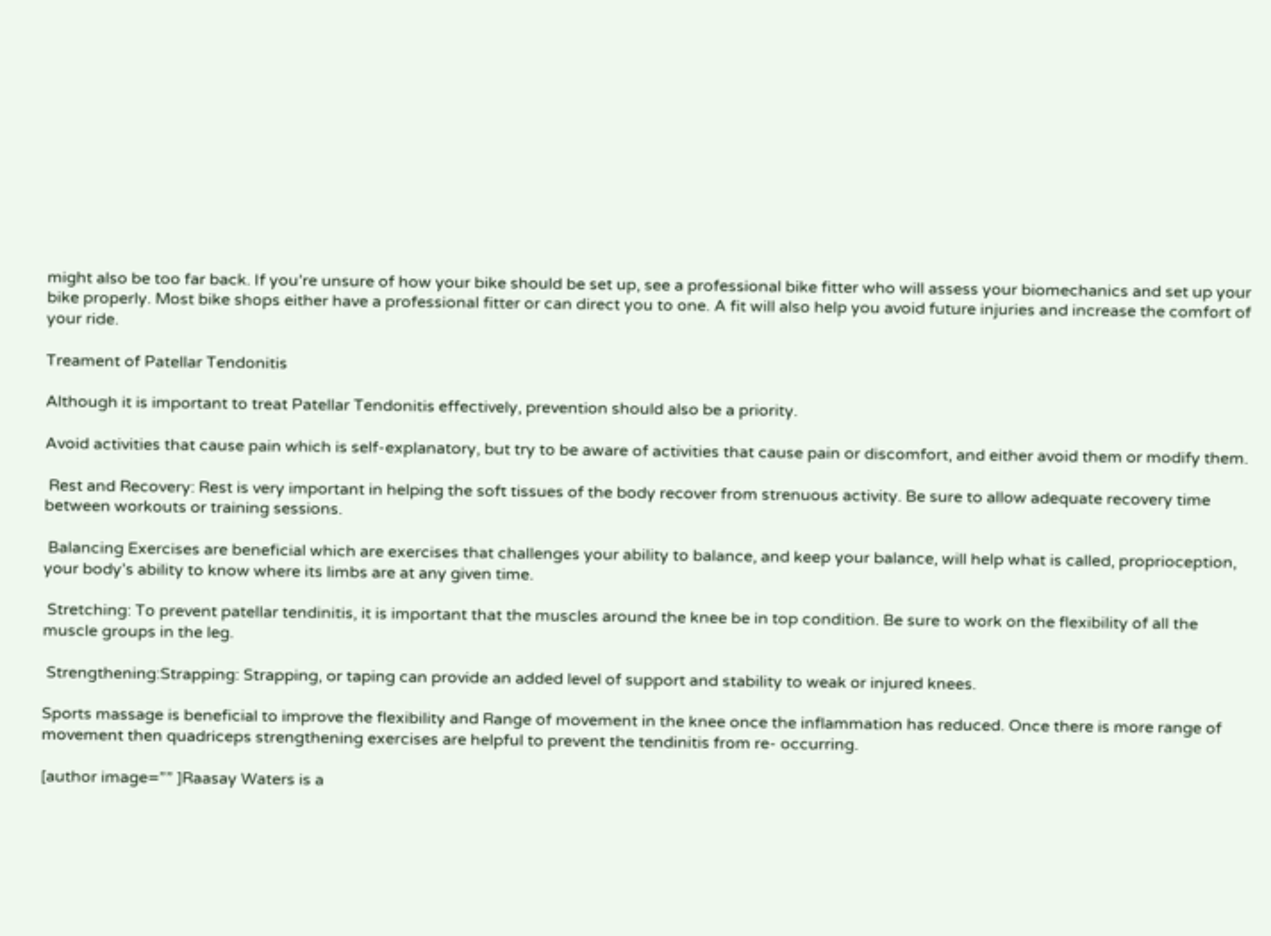might also be too far back. If you’re unsure of how your bike should be set up, see a professional bike fitter who will assess your biomechanics and set up your bike properly. Most bike shops either have a professional fitter or can direct you to one. A fit will also help you avoid future injuries and increase the comfort of your ride.

Treament of Patellar Tendonitis

Although it is important to treat Patellar Tendonitis effectively, prevention should also be a priority.

Avoid activities that cause pain which is self-explanatory, but try to be aware of activities that cause pain or discomfort, and either avoid them or modify them.

 Rest and Recovery: Rest is very important in helping the soft tissues of the body recover from strenuous activity. Be sure to allow adequate recovery time between workouts or training sessions.

 Balancing Exercises are beneficial which are exercises that challenges your ability to balance, and keep your balance, will help what is called, proprioception, your body’s ability to know where its limbs are at any given time.

 Stretching: To prevent patellar tendinitis, it is important that the muscles around the knee be in top condition. Be sure to work on the flexibility of all the muscle groups in the leg.

 Strengthening:Strapping: Strapping, or taping can provide an added level of support and stability to weak or injured knees.

Sports massage is beneficial to improve the flexibility and Range of movement in the knee once the inflammation has reduced. Once there is more range of movement then quadriceps strengthening exercises are helpful to prevent the tendinitis from re- occurring.

[author image=”” ]Raasay Waters is a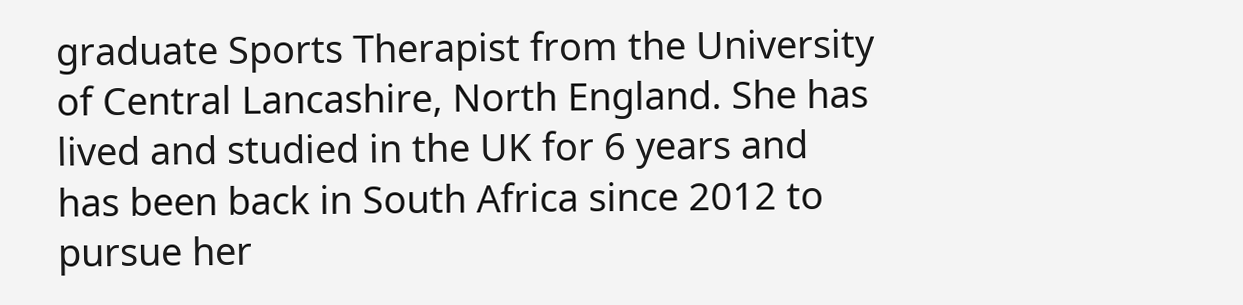graduate Sports Therapist from the University of Central Lancashire, North England. She has lived and studied in the UK for 6 years and has been back in South Africa since 2012 to pursue her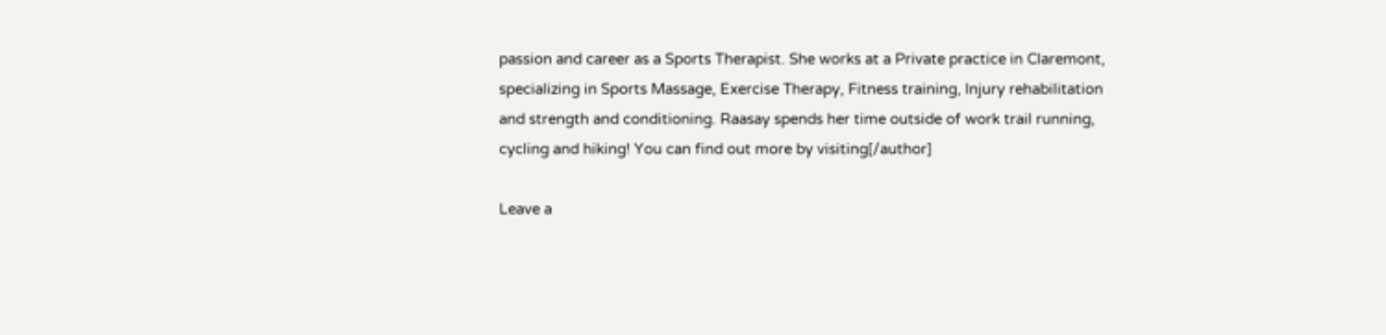passion and career as a Sports Therapist. She works at a Private practice in Claremont, specializing in Sports Massage, Exercise Therapy, Fitness training, Injury rehabilitation and strength and conditioning. Raasay spends her time outside of work trail running, cycling and hiking! You can find out more by visiting[/author]

Leave a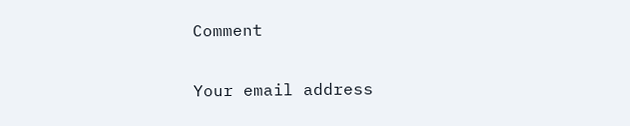Comment

Your email address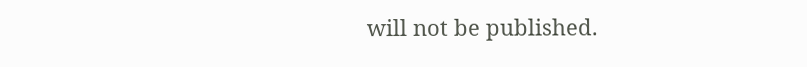will not be published.